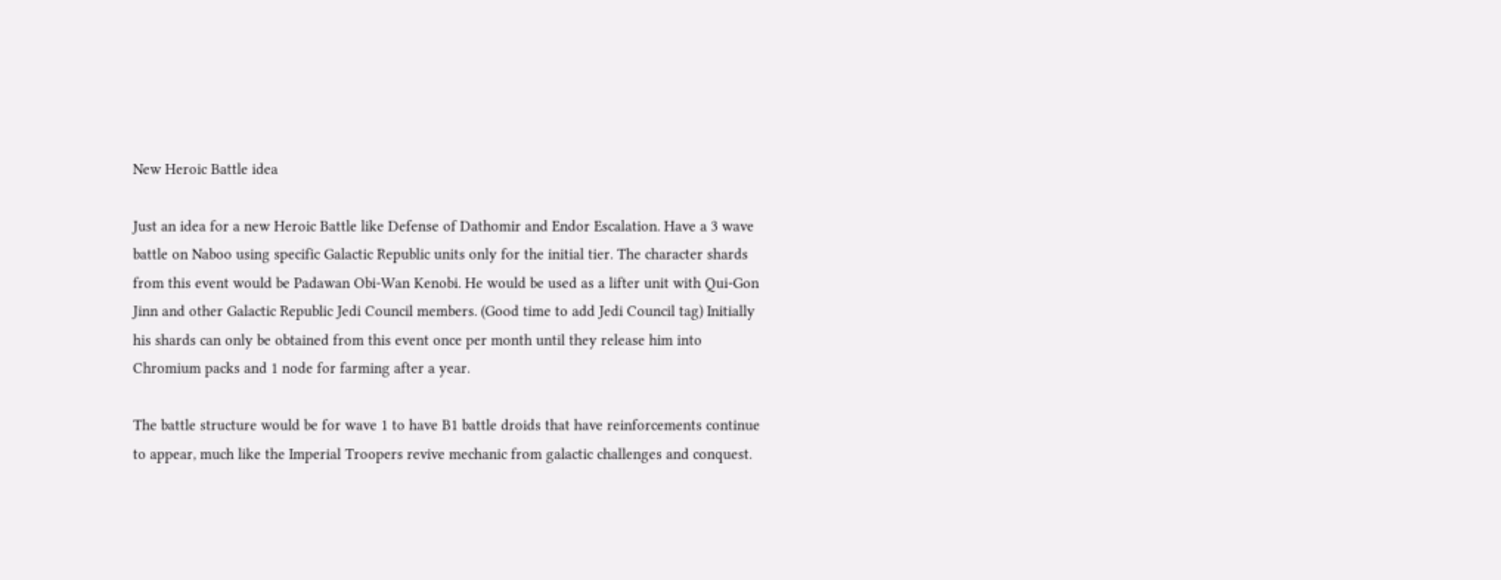New Heroic Battle idea

Just an idea for a new Heroic Battle like Defense of Dathomir and Endor Escalation. Have a 3 wave battle on Naboo using specific Galactic Republic units only for the initial tier. The character shards from this event would be Padawan Obi-Wan Kenobi. He would be used as a lifter unit with Qui-Gon Jinn and other Galactic Republic Jedi Council members. (Good time to add Jedi Council tag) Initially his shards can only be obtained from this event once per month until they release him into Chromium packs and 1 node for farming after a year.

The battle structure would be for wave 1 to have B1 battle droids that have reinforcements continue to appear, much like the Imperial Troopers revive mechanic from galactic challenges and conquest.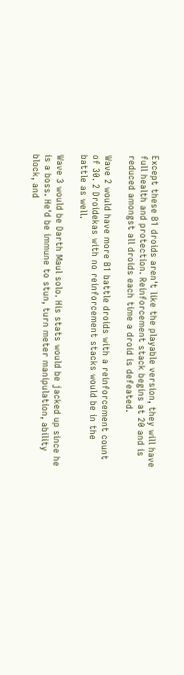Except these B1 droids aren't like the playable version, they will have full health and protection. Reinforcement stack begins at 20 and is reduced amongst all droids each time a droid is defeated.

Wave 2 would have more B1 battle droids with a reinforcement count of 30. 2 Droidekas with no reinforcement stacks would be in the battle as well.

Wave 3 would be Darth Maul solo. His stats would be jacked up since he is a boss. He'd be immune to stun, turn meter manipulation, ability block, and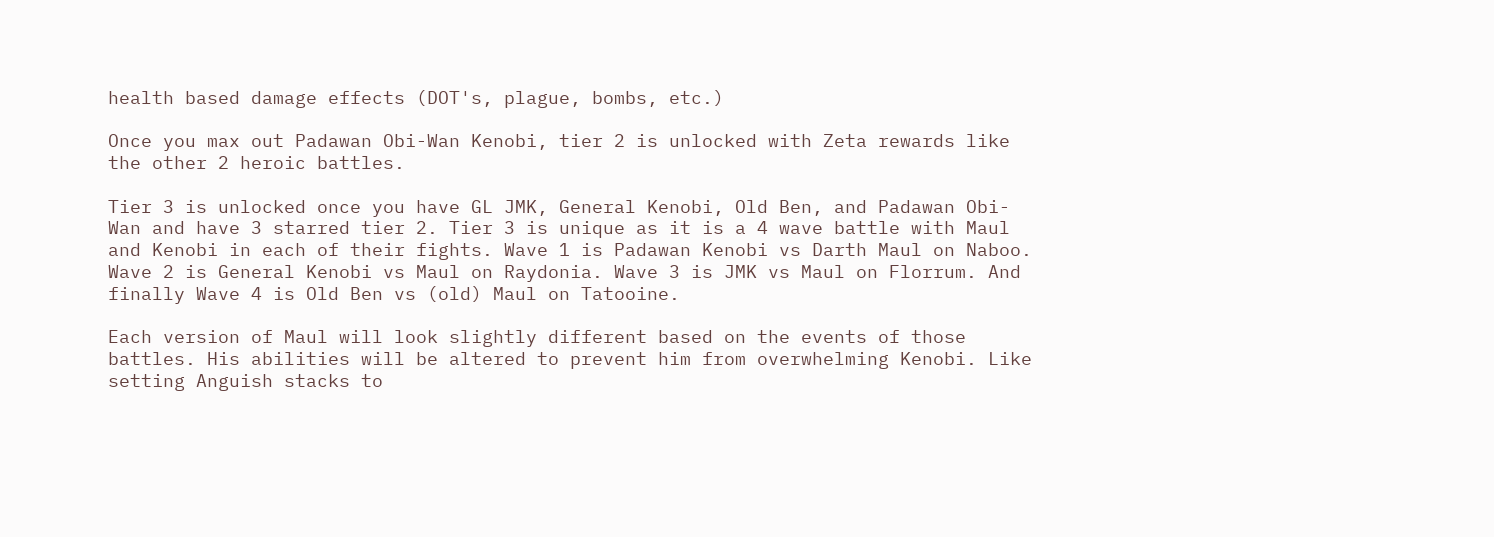health based damage effects (DOT's, plague, bombs, etc.)

Once you max out Padawan Obi-Wan Kenobi, tier 2 is unlocked with Zeta rewards like the other 2 heroic battles.

Tier 3 is unlocked once you have GL JMK, General Kenobi, Old Ben, and Padawan Obi-Wan and have 3 starred tier 2. Tier 3 is unique as it is a 4 wave battle with Maul and Kenobi in each of their fights. Wave 1 is Padawan Kenobi vs Darth Maul on Naboo. Wave 2 is General Kenobi vs Maul on Raydonia. Wave 3 is JMK vs Maul on Florrum. And finally Wave 4 is Old Ben vs (old) Maul on Tatooine.

Each version of Maul will look slightly different based on the events of those battles. His abilities will be altered to prevent him from overwhelming Kenobi. Like setting Anguish stacks to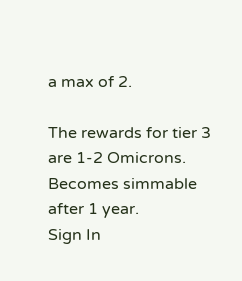a max of 2.

The rewards for tier 3 are 1-2 Omicrons. Becomes simmable after 1 year.
Sign In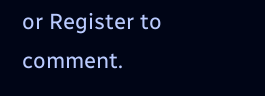or Register to comment.